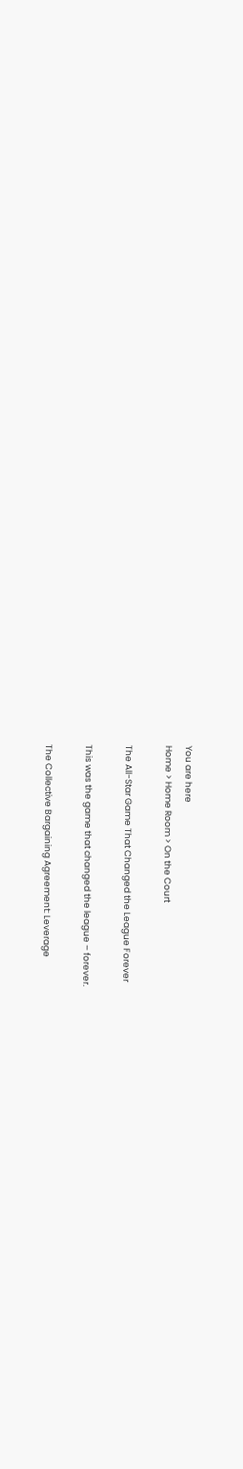You are here
Home > Home Room > On the Court

The All-Star Game That Changed the League Forever

This was the game that changed the league – forever.

The Collective Bargaining Agreement: Leverage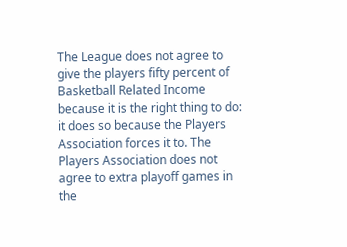The League does not agree to give the players fifty percent of Basketball Related Income because it is the right thing to do: it does so because the Players Association forces it to. The Players Association does not agree to extra playoff games in the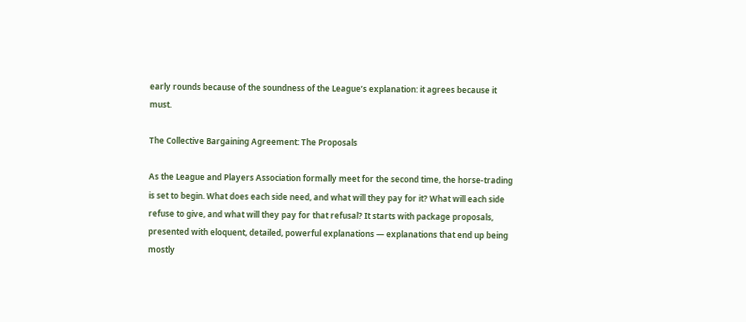early rounds because of the soundness of the League’s explanation: it agrees because it must.

The Collective Bargaining Agreement: The Proposals

As the League and Players Association formally meet for the second time, the horse-trading is set to begin. What does each side need, and what will they pay for it? What will each side refuse to give, and what will they pay for that refusal? It starts with package proposals, presented with eloquent, detailed, powerful explanations — explanations that end up being mostly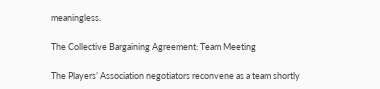meaningless.

The Collective Bargaining Agreement: Team Meeting

The Players’ Association negotiators reconvene as a team shortly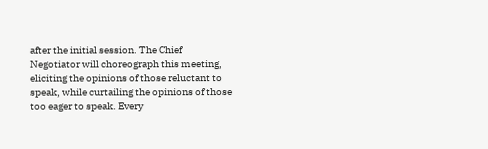after the initial session. The Chief Negotiator will choreograph this meeting, eliciting the opinions of those reluctant to speak, while curtailing the opinions of those too eager to speak. Every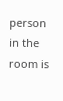person in the room is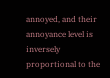annoyed, and their annoyance level is inversely proportional to the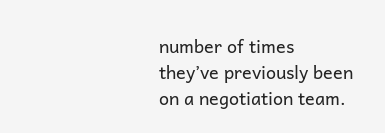number of times they’ve previously been on a negotiation team.